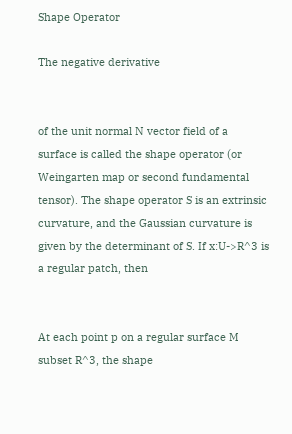Shape Operator

The negative derivative


of the unit normal N vector field of a surface is called the shape operator (or Weingarten map or second fundamental tensor). The shape operator S is an extrinsic curvature, and the Gaussian curvature is given by the determinant of S. If x:U->R^3 is a regular patch, then


At each point p on a regular surface M subset R^3, the shape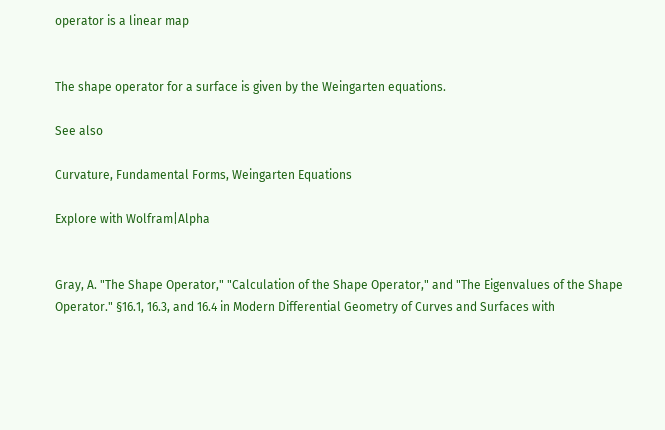operator is a linear map


The shape operator for a surface is given by the Weingarten equations.

See also

Curvature, Fundamental Forms, Weingarten Equations

Explore with Wolfram|Alpha


Gray, A. "The Shape Operator," "Calculation of the Shape Operator," and "The Eigenvalues of the Shape Operator." §16.1, 16.3, and 16.4 in Modern Differential Geometry of Curves and Surfaces with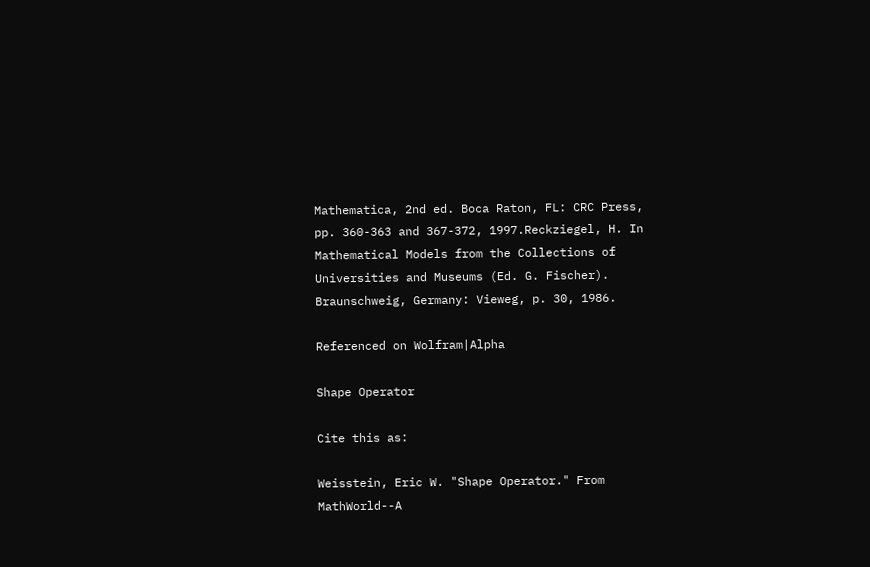Mathematica, 2nd ed. Boca Raton, FL: CRC Press, pp. 360-363 and 367-372, 1997.Reckziegel, H. In Mathematical Models from the Collections of Universities and Museums (Ed. G. Fischer). Braunschweig, Germany: Vieweg, p. 30, 1986.

Referenced on Wolfram|Alpha

Shape Operator

Cite this as:

Weisstein, Eric W. "Shape Operator." From MathWorld--A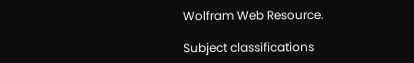Wolfram Web Resource.

Subject classifications